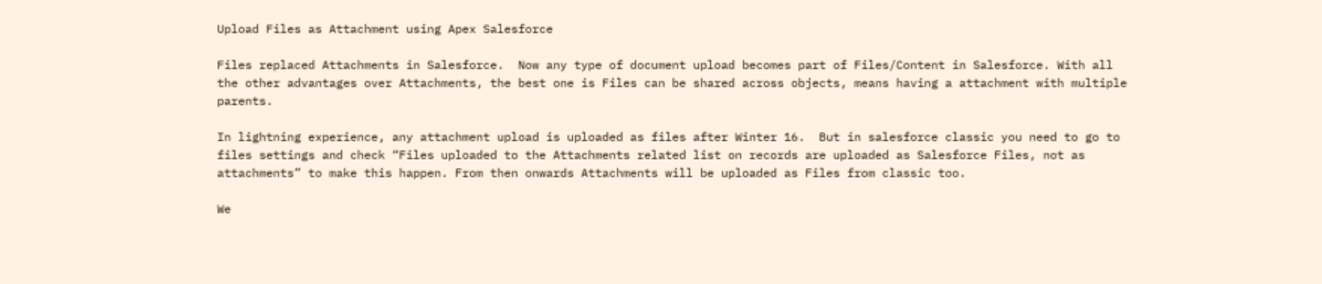Upload Files as Attachment using Apex Salesforce

Files replaced Attachments in Salesforce.  Now any type of document upload becomes part of Files/Content in Salesforce. With all the other advantages over Attachments, the best one is Files can be shared across objects, means having a attachment with multiple parents.

In lightning experience, any attachment upload is uploaded as files after Winter 16.  But in salesforce classic you need to go to files settings and check “Files uploaded to the Attachments related list on records are uploaded as Salesforce Files, not as attachments” to make this happen. From then onwards Attachments will be uploaded as Files from classic too.

We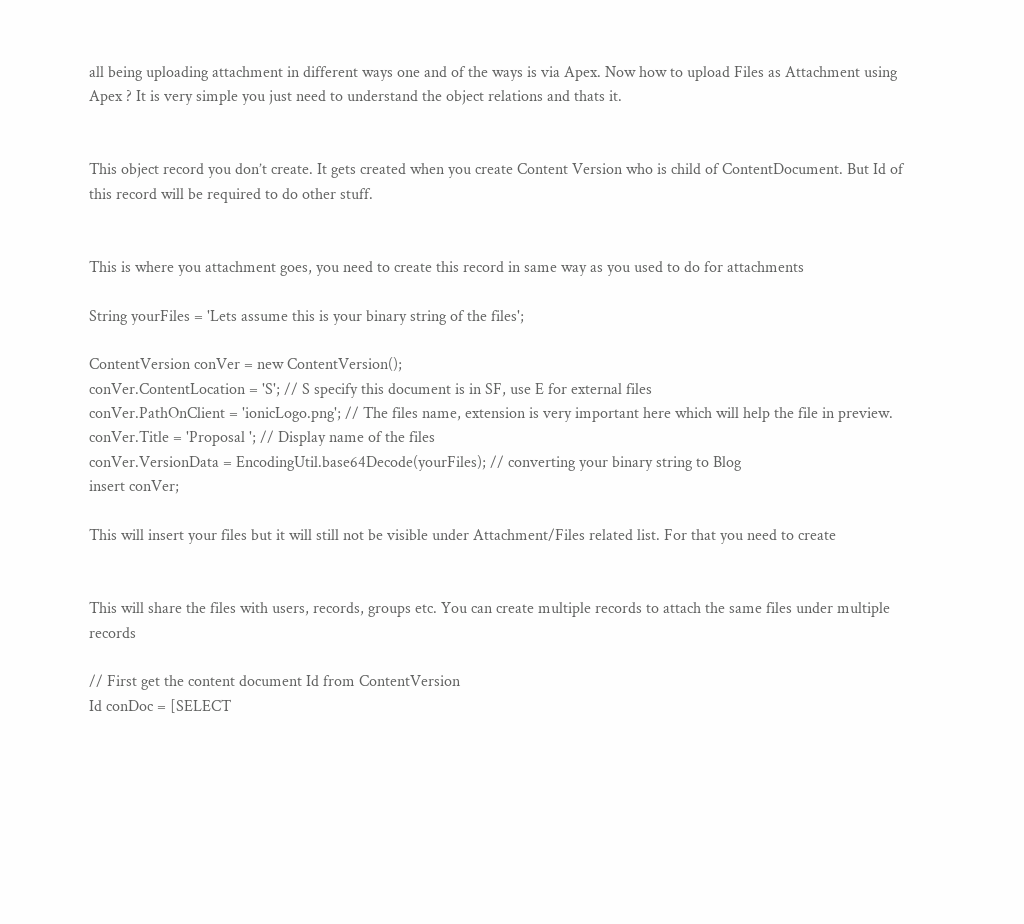all being uploading attachment in different ways one and of the ways is via Apex. Now how to upload Files as Attachment using Apex ? It is very simple you just need to understand the object relations and thats it.


This object record you don’t create. It gets created when you create Content Version who is child of ContentDocument. But Id of this record will be required to do other stuff.


This is where you attachment goes, you need to create this record in same way as you used to do for attachments

String yourFiles = 'Lets assume this is your binary string of the files';

ContentVersion conVer = new ContentVersion();
conVer.ContentLocation = 'S'; // S specify this document is in SF, use E for external files
conVer.PathOnClient = 'ionicLogo.png'; // The files name, extension is very important here which will help the file in preview.
conVer.Title = 'Proposal '; // Display name of the files
conVer.VersionData = EncodingUtil.base64Decode(yourFiles); // converting your binary string to Blog
insert conVer;

This will insert your files but it will still not be visible under Attachment/Files related list. For that you need to create


This will share the files with users, records, groups etc. You can create multiple records to attach the same files under multiple records

// First get the content document Id from ContentVersion
Id conDoc = [SELECT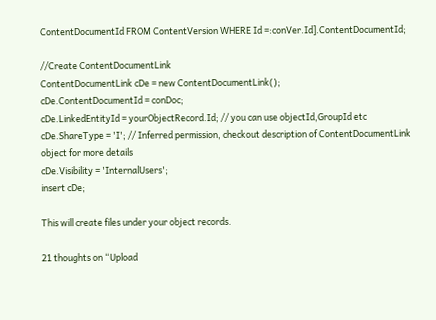ContentDocumentId FROM ContentVersion WHERE Id =:conVer.Id].ContentDocumentId;

//Create ContentDocumentLink
ContentDocumentLink cDe = new ContentDocumentLink();
cDe.ContentDocumentId = conDoc;
cDe.LinkedEntityId = yourObjectRecord.Id; // you can use objectId,GroupId etc
cDe.ShareType = 'I'; // Inferred permission, checkout description of ContentDocumentLink object for more details
cDe.Visibility = 'InternalUsers';
insert cDe;

This will create files under your object records.

21 thoughts on “Upload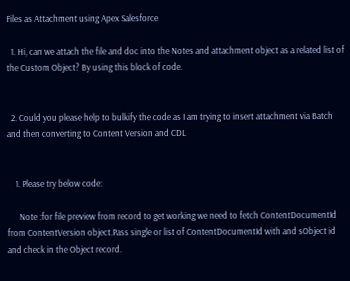Files as Attachment using Apex Salesforce

  1. Hi, can we attach the file and doc into the Notes and attachment object as a related list of the Custom Object? By using this block of code.


  2. Could you please help to bulkify the code as I am trying to insert attachment via Batch and then converting to Content Version and CDL


    1. Please try below code:

      Note :for file preview from record to get working we need to fetch ContentDocumentId from ContentVersion object.Pass single or list of ContentDocumentId with and sObject id and check in the Object record.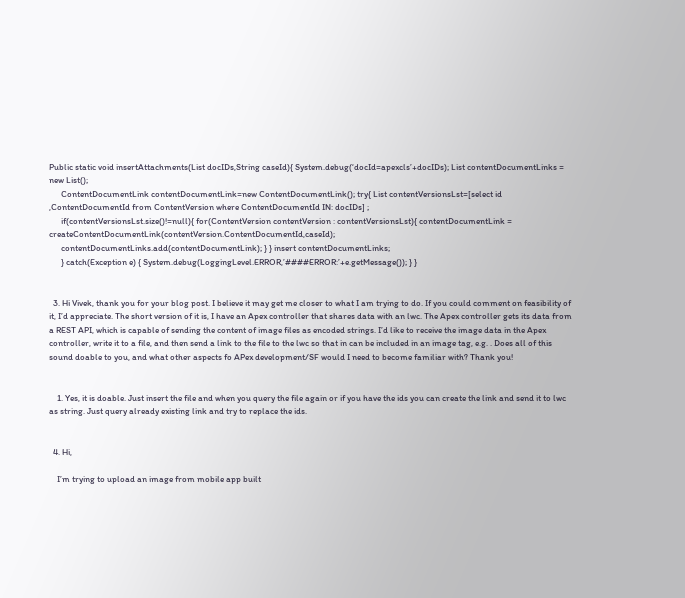Public static void insertAttachments(List docIDs,String caseId){ System.debug(‘docId=apexcls’+docIDs); List contentDocumentLinks = new List();
      ContentDocumentLink contentDocumentLink=new ContentDocumentLink(); try{ List contentVersionsLst=[select id ,ContentDocumentId from ContentVersion where ContentDocumentId IN: docIDs] ;
      if(contentVersionsLst.size()!=null){ for(ContentVersion contentVersion : contentVersionsLst){ contentDocumentLink = createContentDocumentLink(contentVersion.ContentDocumentId,caseId);
      contentDocumentLinks.add(contentDocumentLink); } } insert contentDocumentLinks;
      } catch(Exception e) { System.debug(LoggingLevel.ERROR,’####ERROR:’+e.getMessage()); } }


  3. Hi Vivek, thank you for your blog post. I believe it may get me closer to what I am trying to do. If you could comment on feasibility of it, I’d appreciate. The short version of it is, I have an Apex controller that shares data with an lwc. The Apex controller gets its data from a REST API, which is capable of sending the content of image files as encoded strings. I’d like to receive the image data in the Apex controller, write it to a file, and then send a link to the file to the lwc so that in can be included in an image tag, e.g. . Does all of this sound doable to you, and what other aspects fo APex development/SF would I need to become familiar with? Thank you!


    1. Yes, it is doable. Just insert the file and when you query the file again or if you have the ids you can create the link and send it to lwc as string. Just query already existing link and try to replace the ids.


  4. Hi,

    I’m trying to upload an image from mobile app built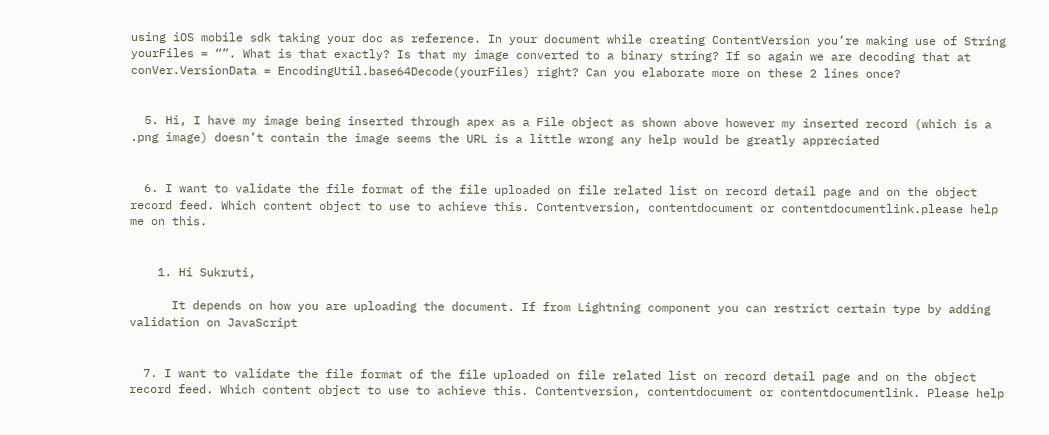using iOS mobile sdk taking your doc as reference. In your document while creating ContentVersion you’re making use of String yourFiles = “”. What is that exactly? Is that my image converted to a binary string? If so again we are decoding that at conVer.VersionData = EncodingUtil.base64Decode(yourFiles) right? Can you elaborate more on these 2 lines once?


  5. Hi, I have my image being inserted through apex as a File object as shown above however my inserted record (which is a .png image) doesn’t contain the image seems the URL is a little wrong any help would be greatly appreciated


  6. I want to validate the file format of the file uploaded on file related list on record detail page and on the object record feed. Which content object to use to achieve this. Contentversion, contentdocument or contentdocumentlink.please help me on this.


    1. Hi Sukruti,

      It depends on how you are uploading the document. If from Lightning component you can restrict certain type by adding validation on JavaScript


  7. I want to validate the file format of the file uploaded on file related list on record detail page and on the object record feed. Which content object to use to achieve this. Contentversion, contentdocument or contentdocumentlink. Please help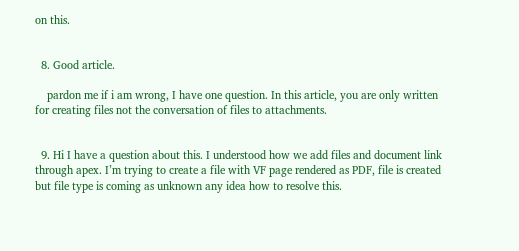on this.


  8. Good article.

    pardon me if i am wrong, I have one question. In this article, you are only written for creating files not the conversation of files to attachments.


  9. Hi I have a question about this. I understood how we add files and document link through apex. I’m trying to create a file with VF page rendered as PDF, file is created but file type is coming as unknown any idea how to resolve this.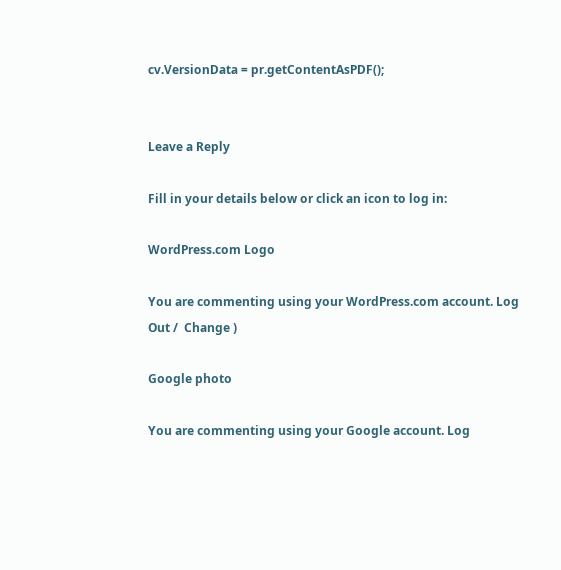cv.VersionData = pr.getContentAsPDF();


Leave a Reply

Fill in your details below or click an icon to log in:

WordPress.com Logo

You are commenting using your WordPress.com account. Log Out /  Change )

Google photo

You are commenting using your Google account. Log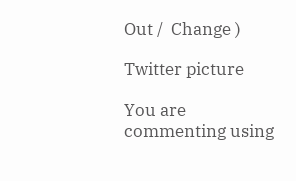Out /  Change )

Twitter picture

You are commenting using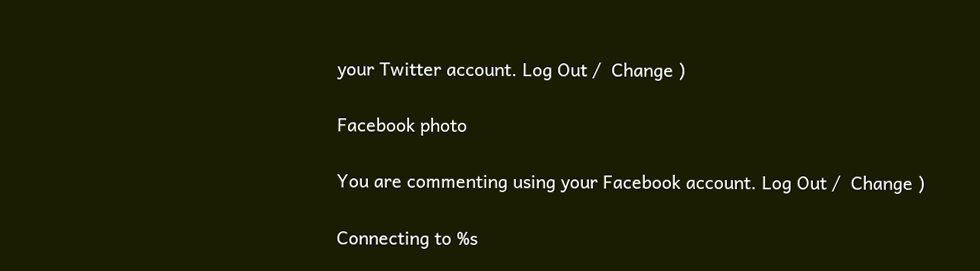your Twitter account. Log Out /  Change )

Facebook photo

You are commenting using your Facebook account. Log Out /  Change )

Connecting to %s